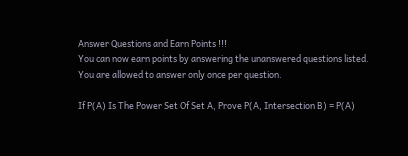Answer Questions and Earn Points !!!
You can now earn points by answering the unanswered questions listed.
You are allowed to answer only once per question.

If P(A) Is The Power Set Of Set A, Prove P(A, Intersection B) = P(A)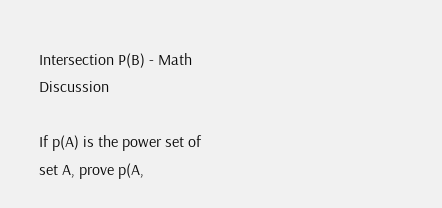Intersection P(B) - Math Discussion

If p(A) is the power set of set A, prove p(A,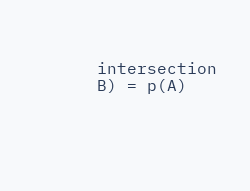intersection B) = p(A)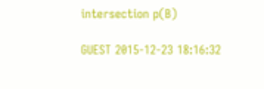intersection p(B)

GUEST 2015-12-23 18:16:32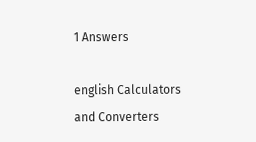1 Answers

english Calculators and Converters